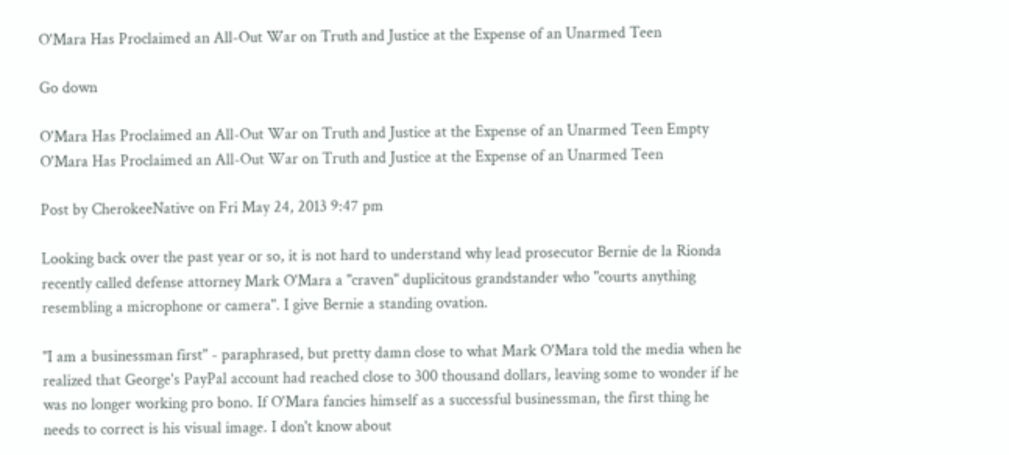O'Mara Has Proclaimed an All-Out War on Truth and Justice at the Expense of an Unarmed Teen

Go down

O'Mara Has Proclaimed an All-Out War on Truth and Justice at the Expense of an Unarmed Teen Empty O'Mara Has Proclaimed an All-Out War on Truth and Justice at the Expense of an Unarmed Teen

Post by CherokeeNative on Fri May 24, 2013 9:47 pm

Looking back over the past year or so, it is not hard to understand why lead prosecutor Bernie de la Rionda recently called defense attorney Mark O'Mara a "craven" duplicitous grandstander who "courts anything resembling a microphone or camera". I give Bernie a standing ovation.

"I am a businessman first" - paraphrased, but pretty damn close to what Mark O'Mara told the media when he realized that George's PayPal account had reached close to 300 thousand dollars, leaving some to wonder if he was no longer working pro bono. If O'Mara fancies himself as a successful businessman, the first thing he needs to correct is his visual image. I don't know about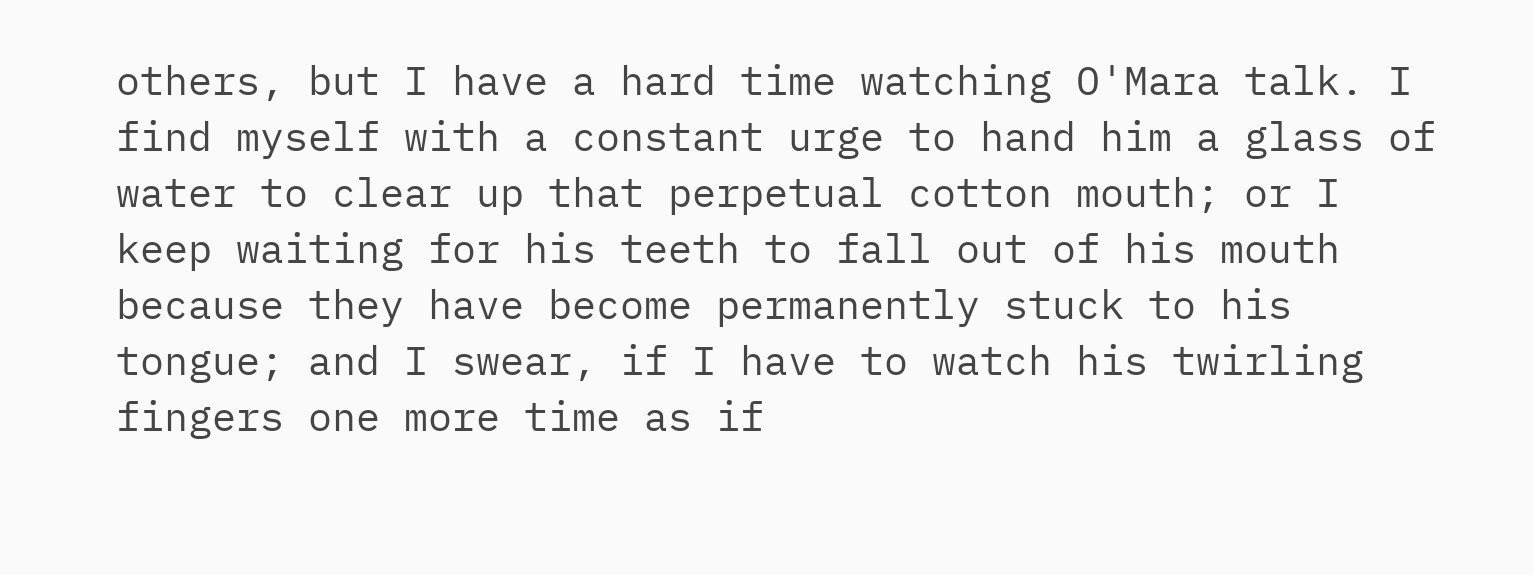others, but I have a hard time watching O'Mara talk. I find myself with a constant urge to hand him a glass of water to clear up that perpetual cotton mouth; or I keep waiting for his teeth to fall out of his mouth because they have become permanently stuck to his tongue; and I swear, if I have to watch his twirling fingers one more time as if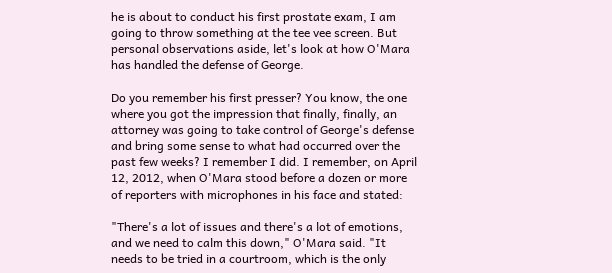he is about to conduct his first prostate exam, I am going to throw something at the tee vee screen. But personal observations aside, let's look at how O'Mara has handled the defense of George.

Do you remember his first presser? You know, the one where you got the impression that finally, finally, an attorney was going to take control of George's defense and bring some sense to what had occurred over the past few weeks? I remember I did. I remember, on April 12, 2012, when O'Mara stood before a dozen or more of reporters with microphones in his face and stated:

"There's a lot of issues and there's a lot of emotions, and we need to calm this down," O'Mara said. "It needs to be tried in a courtroom, which is the only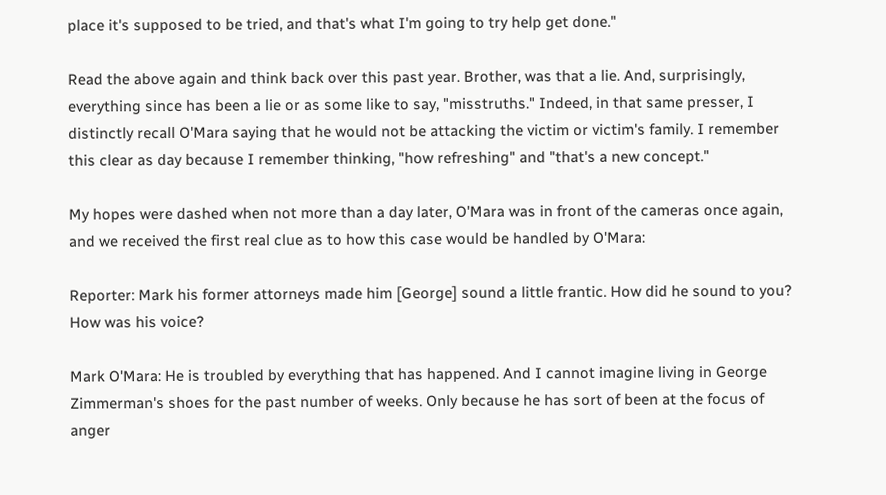place it's supposed to be tried, and that's what I'm going to try help get done."

Read the above again and think back over this past year. Brother, was that a lie. And, surprisingly, everything since has been a lie or as some like to say, "misstruths." Indeed, in that same presser, I distinctly recall O'Mara saying that he would not be attacking the victim or victim's family. I remember this clear as day because I remember thinking, "how refreshing" and "that's a new concept."

My hopes were dashed when not more than a day later, O'Mara was in front of the cameras once again, and we received the first real clue as to how this case would be handled by O'Mara:

Reporter: Mark his former attorneys made him [George] sound a little frantic. How did he sound to you? How was his voice?

Mark O'Mara: He is troubled by everything that has happened. And I cannot imagine living in George Zimmerman's shoes for the past number of weeks. Only because he has sort of been at the focus of anger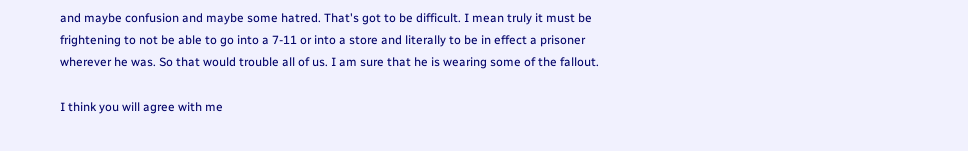and maybe confusion and maybe some hatred. That's got to be difficult. I mean truly it must be frightening to not be able to go into a 7-11 or into a store and literally to be in effect a prisoner wherever he was. So that would trouble all of us. I am sure that he is wearing some of the fallout.

I think you will agree with me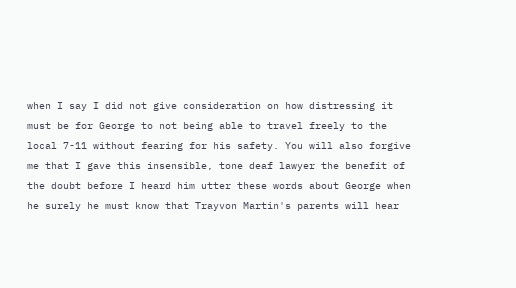when I say I did not give consideration on how distressing it must be for George to not being able to travel freely to the local 7-11 without fearing for his safety. You will also forgive me that I gave this insensible, tone deaf lawyer the benefit of the doubt before I heard him utter these words about George when he surely he must know that Trayvon Martin's parents will hear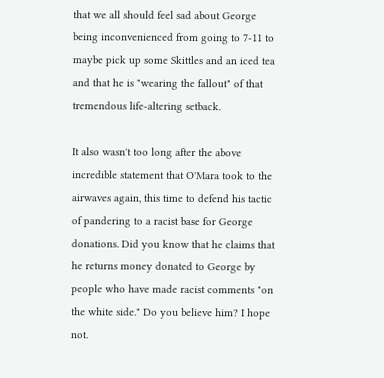that we all should feel sad about George being inconvenienced from going to 7-11 to maybe pick up some Skittles and an iced tea and that he is "wearing the fallout" of that tremendous life-altering setback.

It also wasn't too long after the above incredible statement that O'Mara took to the airwaves again, this time to defend his tactic of pandering to a racist base for George donations. Did you know that he claims that he returns money donated to George by people who have made racist comments "on the white side." Do you believe him? I hope not.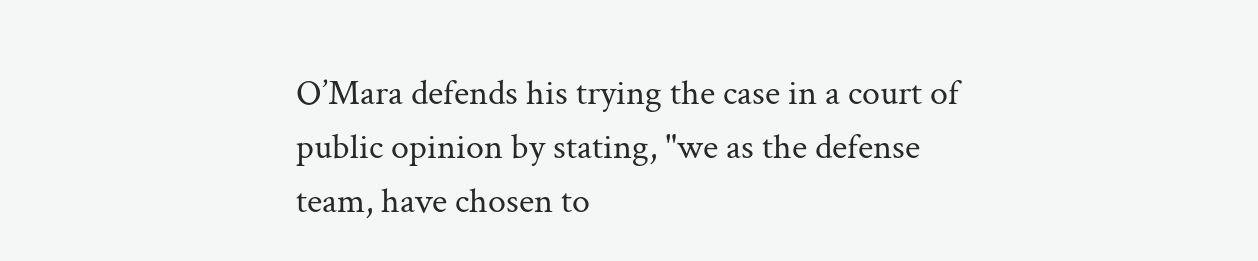O’Mara defends his trying the case in a court of public opinion by stating, "we as the defense team, have chosen to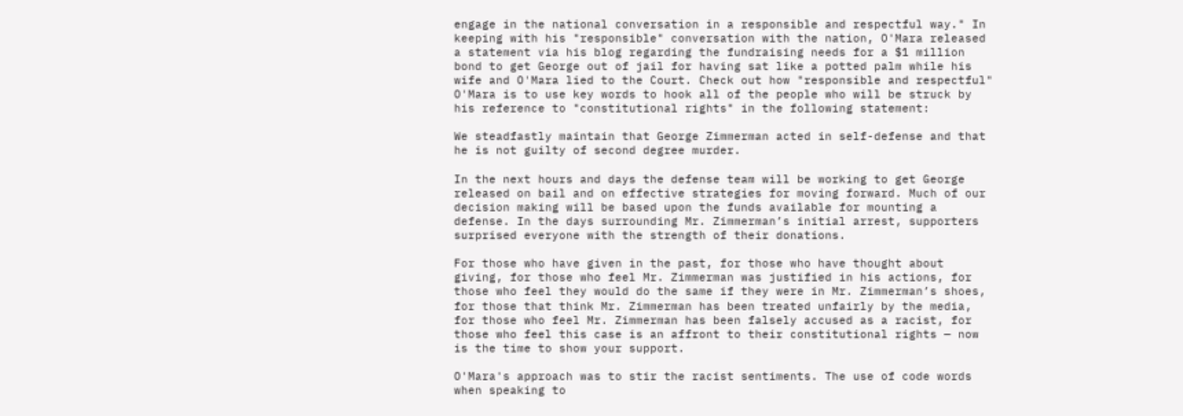engage in the national conversation in a responsible and respectful way." In keeping with his "responsible" conversation with the nation, O'Mara released a statement via his blog regarding the fundraising needs for a $1 million bond to get George out of jail for having sat like a potted palm while his wife and O'Mara lied to the Court. Check out how "responsible and respectful" O'Mara is to use key words to hook all of the people who will be struck by his reference to "constitutional rights" in the following statement:

We steadfastly maintain that George Zimmerman acted in self-defense and that he is not guilty of second degree murder.

In the next hours and days the defense team will be working to get George released on bail and on effective strategies for moving forward. Much of our decision making will be based upon the funds available for mounting a defense. In the days surrounding Mr. Zimmerman’s initial arrest, supporters surprised everyone with the strength of their donations.

For those who have given in the past, for those who have thought about giving, for those who feel Mr. Zimmerman was justified in his actions, for those who feel they would do the same if they were in Mr. Zimmerman’s shoes, for those that think Mr. Zimmerman has been treated unfairly by the media, for those who feel Mr. Zimmerman has been falsely accused as a racist, for those who feel this case is an affront to their constitutional rights — now is the time to show your support.

O'Mara's approach was to stir the racist sentiments. The use of code words when speaking to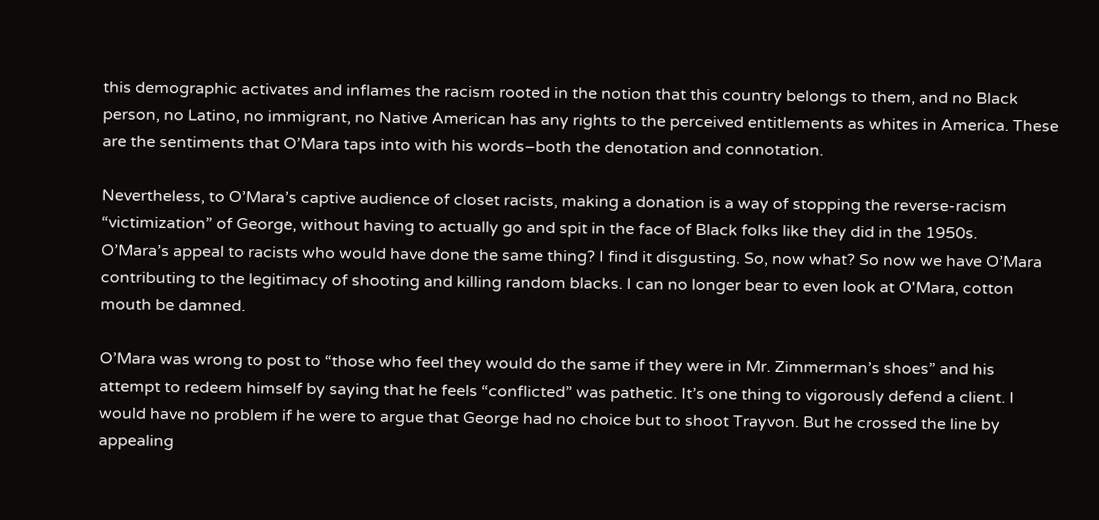this demographic activates and inflames the racism rooted in the notion that this country belongs to them, and no Black person, no Latino, no immigrant, no Native American has any rights to the perceived entitlements as whites in America. These are the sentiments that O’Mara taps into with his words–both the denotation and connotation.

Nevertheless, to O’Mara’s captive audience of closet racists, making a donation is a way of stopping the reverse-racism “victimization” of George, without having to actually go and spit in the face of Black folks like they did in the 1950s.
O’Mara’s appeal to racists who would have done the same thing? I find it disgusting. So, now what? So now we have O’Mara contributing to the legitimacy of shooting and killing random blacks. I can no longer bear to even look at O'Mara, cotton mouth be damned.

O’Mara was wrong to post to “those who feel they would do the same if they were in Mr. Zimmerman’s shoes” and his attempt to redeem himself by saying that he feels “conflicted” was pathetic. It’s one thing to vigorously defend a client. I would have no problem if he were to argue that George had no choice but to shoot Trayvon. But he crossed the line by appealing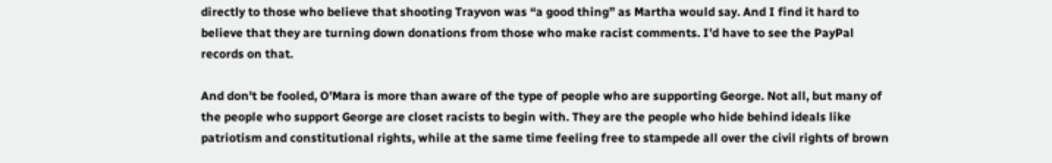directly to those who believe that shooting Trayvon was “a good thing” as Martha would say. And I find it hard to believe that they are turning down donations from those who make racist comments. I’d have to see the PayPal records on that.

And don't be fooled, O’Mara is more than aware of the type of people who are supporting George. Not all, but many of the people who support George are closet racists to begin with. They are the people who hide behind ideals like patriotism and constitutional rights, while at the same time feeling free to stampede all over the civil rights of brown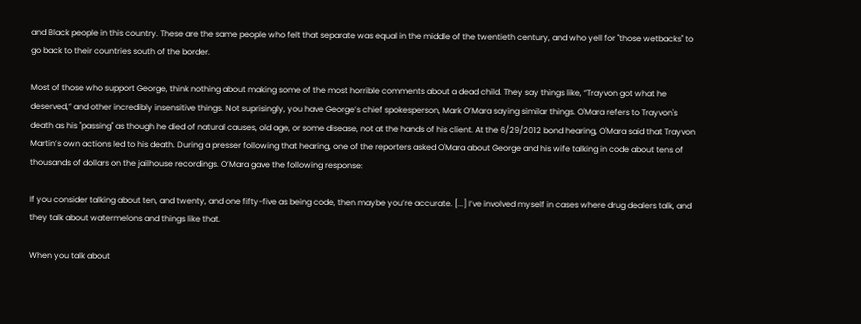and Black people in this country. These are the same people who felt that separate was equal in the middle of the twentieth century, and who yell for "those wetbacks" to go back to their countries south of the border.

Most of those who support George, think nothing about making some of the most horrible comments about a dead child. They say things like, “Trayvon got what he deserved,” and other incredibly insensitive things. Not suprisingly, you have George’s chief spokesperson, Mark O’Mara saying similar things. O'Mara refers to Trayvon's death as his "passing" as though he died of natural causes, old age, or some disease, not at the hands of his client. At the 6/29/2012 bond hearing, O'Mara said that Trayvon Martin’s own actions led to his death. During a presser following that hearing, one of the reporters asked O'Mara about George and his wife talking in code about tens of thousands of dollars on the jailhouse recordings. O’Mara gave the following response:

If you consider talking about ten, and twenty, and one fifty-five as being code, then maybe you’re accurate. [...] I’ve involved myself in cases where drug dealers talk, and they talk about watermelons and things like that.

When you talk about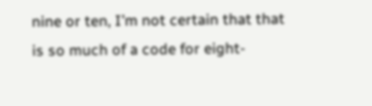nine or ten, I’m not certain that that is so much of a code for eight-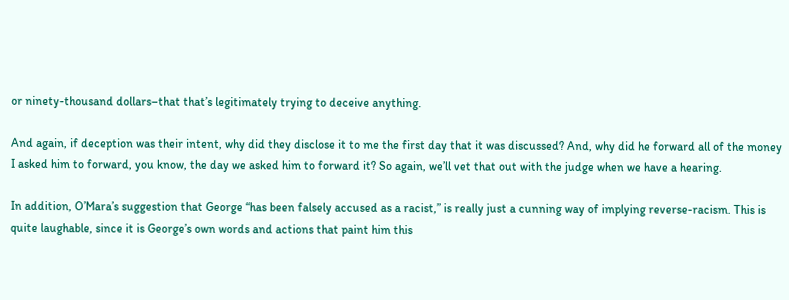or ninety-thousand dollars–that that’s legitimately trying to deceive anything.

And again, if deception was their intent, why did they disclose it to me the first day that it was discussed? And, why did he forward all of the money I asked him to forward, you know, the day we asked him to forward it? So again, we’ll vet that out with the judge when we have a hearing.

In addition, O’Mara’s suggestion that George “has been falsely accused as a racist,” is really just a cunning way of implying reverse-racism. This is quite laughable, since it is George’s own words and actions that paint him this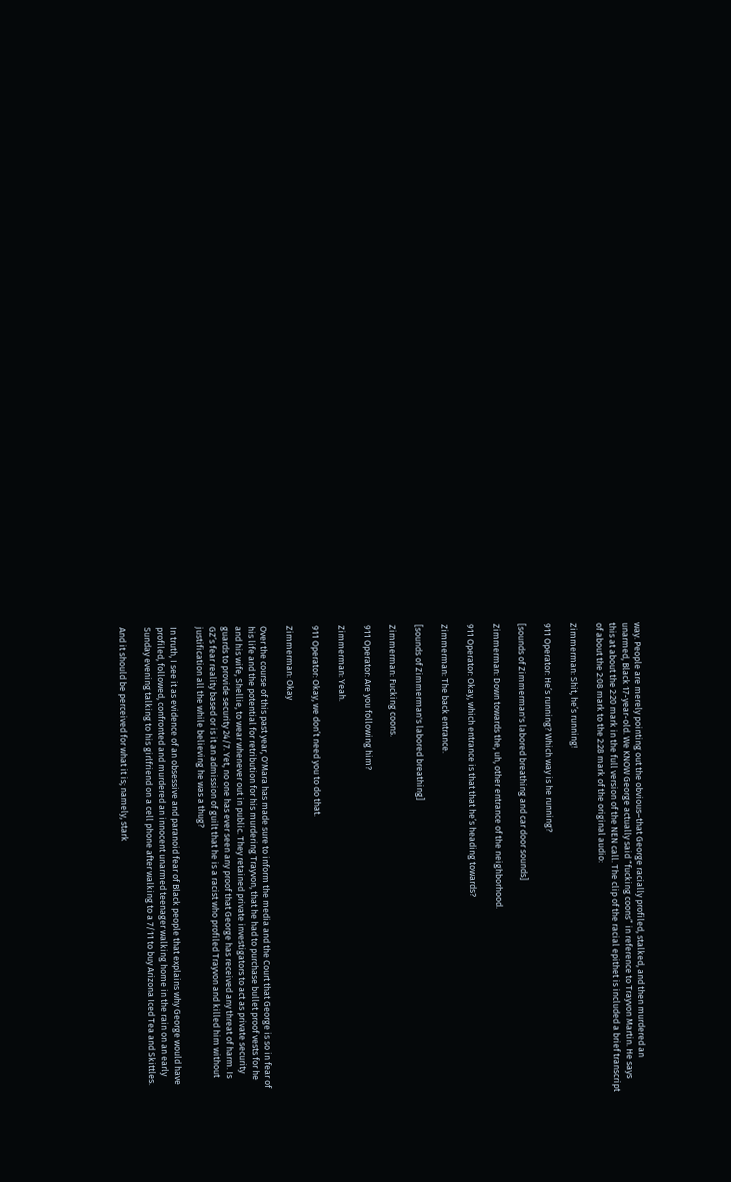way. People are merely pointing out the obvious–that George racially profiled, stalked, and then murdered an unarmed, Black 17-year-old. We KNOW George actually said “fucking coons” in reference to Trayvon Martin. He says this at about the 2:20 mark in the full version of the NEN call. The clip of the racial epithet is included a brief transcript of about the 2:08 mark to the 2:28 mark of the original audio:

Zimmerman: Shit, he’s running!

911 Operator: He’s running? Which way is he running?

[sounds of Zimmerman's labored breathing and car door sounds]

Zimmerman: Down towards the, uh, other entrance of the neighborhood.

911 Operator: Okay, which entrance is that that he’s heading towards?

Zimmerman: The back entrance.

[sounds of Zimmerman's labored breathing]

Zimmerman: Fucking coons.

911 Operator: Are you following him?

Zimmerman: Yeah.

911 Operator: Okay, we don’t need you to do that.

Zimmerman: Okay

Over the course of this past year, O'Mara has made sure to inform the media and the Court that George is so in fear of his life and the potential for retribution for his murdering Trayvon, that he had to purchase bullet proof vests for he and his wife, Shellie, to wear whenever out in public. They retained private investigators to act as private security guards to provide security 24/7. Yet, no one has ever seen any proof that George has received any threat of harm. Is GZ’s fear reality based or is it an admission of guilt that he is a racist who profiled Trayvon and killed him without justification all the while believing he was a thug?

In truth, I see it as evidence of an obsessive and paranoid fear of Black people that explains why George would have profiled, followed, confronted and murdered an innocent unarmed teenager walking home in the rain on an early Sunday evening talking to his girlfriend on a cell phone after walking to a 7/11 to buy Arizona Iced Tea and Skittles.

And it should be perceived for what it is; namely, stark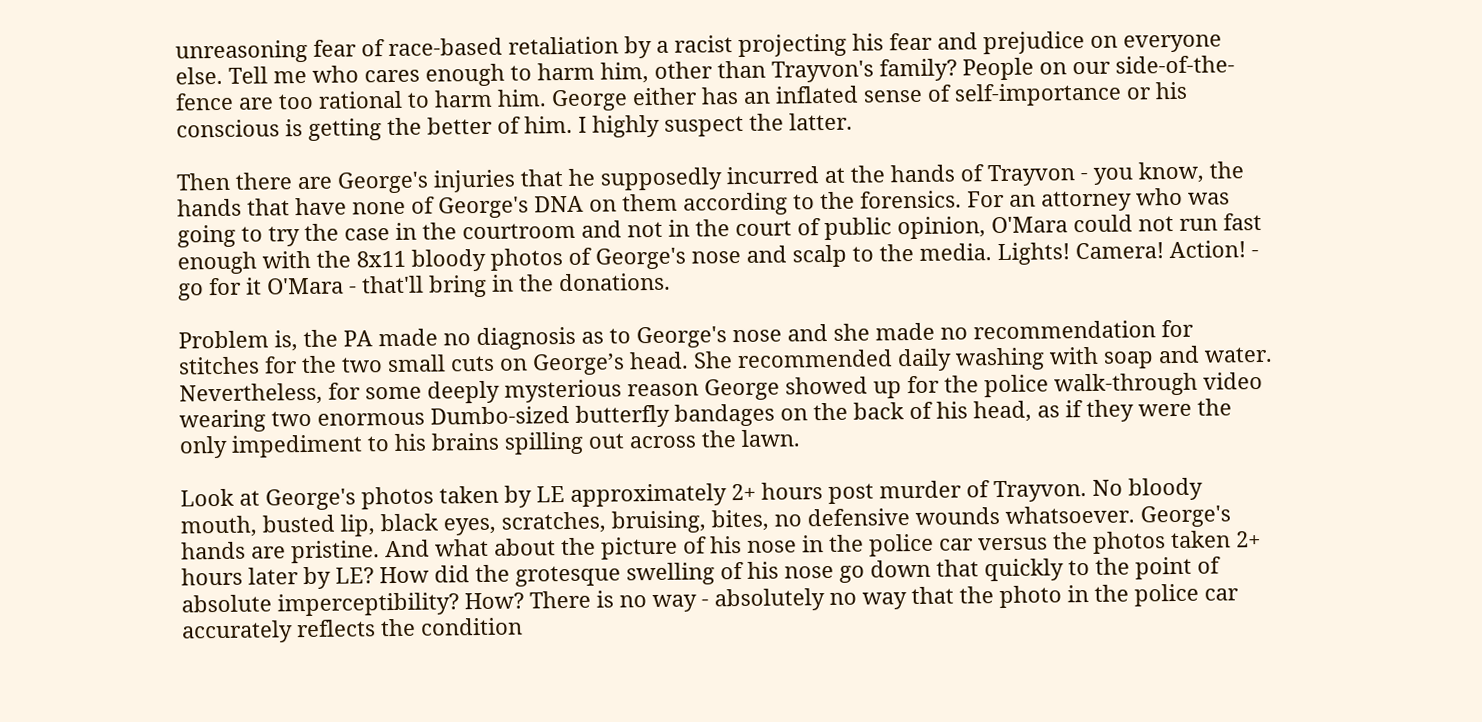unreasoning fear of race-based retaliation by a racist projecting his fear and prejudice on everyone else. Tell me who cares enough to harm him, other than Trayvon's family? People on our side-of-the-fence are too rational to harm him. George either has an inflated sense of self-importance or his conscious is getting the better of him. I highly suspect the latter.

Then there are George's injuries that he supposedly incurred at the hands of Trayvon - you know, the hands that have none of George's DNA on them according to the forensics. For an attorney who was going to try the case in the courtroom and not in the court of public opinion, O'Mara could not run fast enough with the 8x11 bloody photos of George's nose and scalp to the media. Lights! Camera! Action! - go for it O'Mara - that'll bring in the donations.

Problem is, the PA made no diagnosis as to George's nose and she made no recommendation for stitches for the two small cuts on George’s head. She recommended daily washing with soap and water. Nevertheless, for some deeply mysterious reason George showed up for the police walk-through video wearing two enormous Dumbo-sized butterfly bandages on the back of his head, as if they were the only impediment to his brains spilling out across the lawn.

Look at George's photos taken by LE approximately 2+ hours post murder of Trayvon. No bloody mouth, busted lip, black eyes, scratches, bruising, bites, no defensive wounds whatsoever. George's hands are pristine. And what about the picture of his nose in the police car versus the photos taken 2+ hours later by LE? How did the grotesque swelling of his nose go down that quickly to the point of absolute imperceptibility? How? There is no way - absolutely no way that the photo in the police car accurately reflects the condition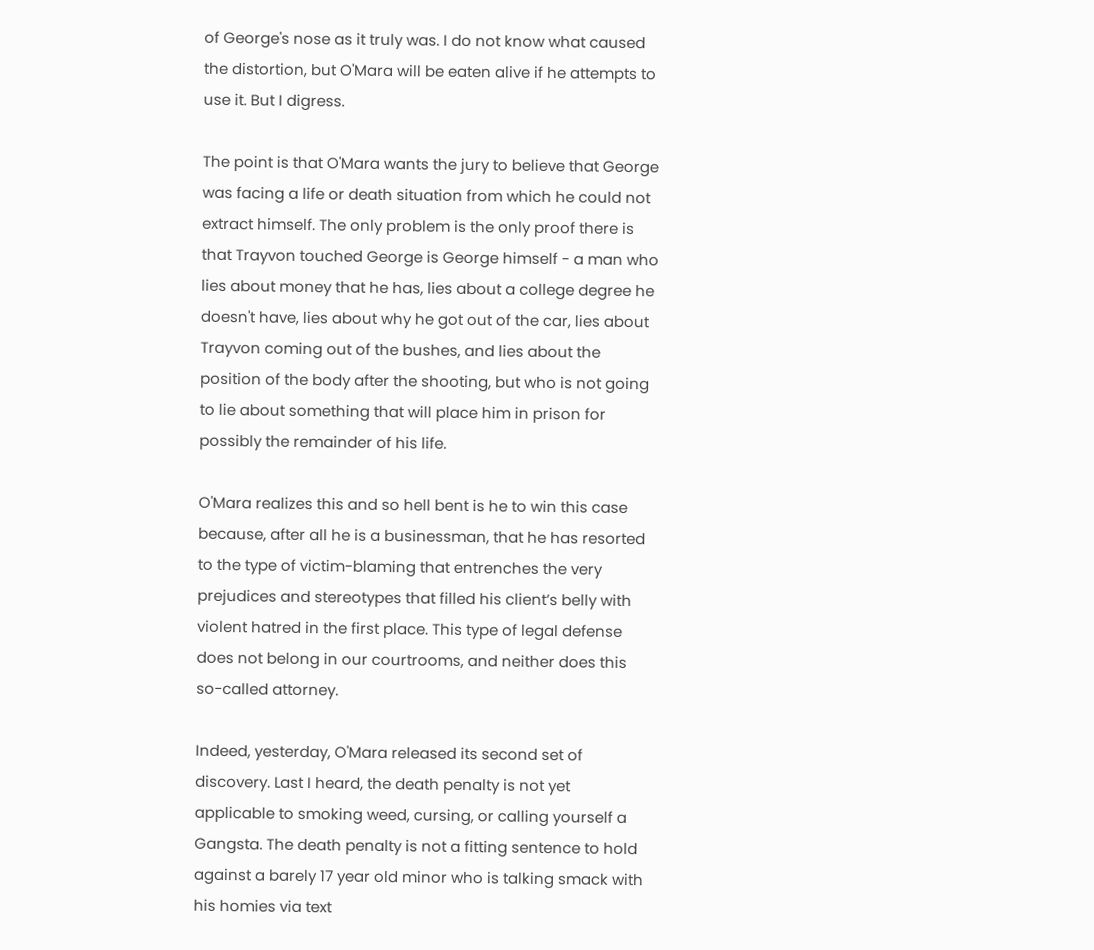of George's nose as it truly was. I do not know what caused the distortion, but O'Mara will be eaten alive if he attempts to use it. But I digress.

The point is that O'Mara wants the jury to believe that George was facing a life or death situation from which he could not extract himself. The only problem is the only proof there is that Trayvon touched George is George himself - a man who lies about money that he has, lies about a college degree he doesn't have, lies about why he got out of the car, lies about Trayvon coming out of the bushes, and lies about the position of the body after the shooting, but who is not going to lie about something that will place him in prison for possibly the remainder of his life.

O'Mara realizes this and so hell bent is he to win this case because, after all he is a businessman, that he has resorted to the type of victim-blaming that entrenches the very prejudices and stereotypes that filled his client’s belly with violent hatred in the first place. This type of legal defense does not belong in our courtrooms, and neither does this so-called attorney.

Indeed, yesterday, O'Mara released its second set of discovery. Last I heard, the death penalty is not yet applicable to smoking weed, cursing, or calling yourself a Gangsta. The death penalty is not a fitting sentence to hold against a barely 17 year old minor who is talking smack with his homies via text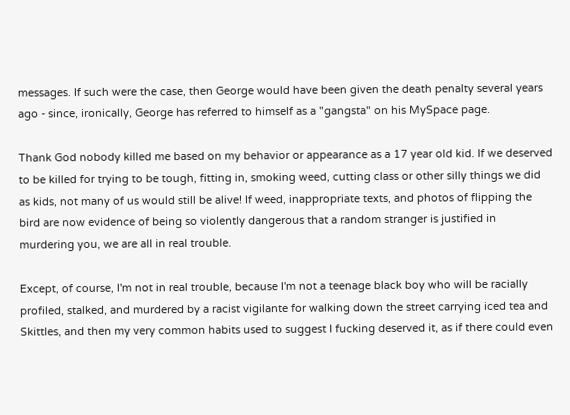messages. If such were the case, then George would have been given the death penalty several years ago - since, ironically, George has referred to himself as a "gangsta" on his MySpace page.

Thank God nobody killed me based on my behavior or appearance as a 17 year old kid. If we deserved to be killed for trying to be tough, fitting in, smoking weed, cutting class or other silly things we did as kids, not many of us would still be alive! If weed, inappropriate texts, and photos of flipping the bird are now evidence of being so violently dangerous that a random stranger is justified in murdering you, we are all in real trouble.

Except, of course, I'm not in real trouble, because I'm not a teenage black boy who will be racially profiled, stalked, and murdered by a racist vigilante for walking down the street carrying iced tea and Skittles, and then my very common habits used to suggest I fucking deserved it, as if there could even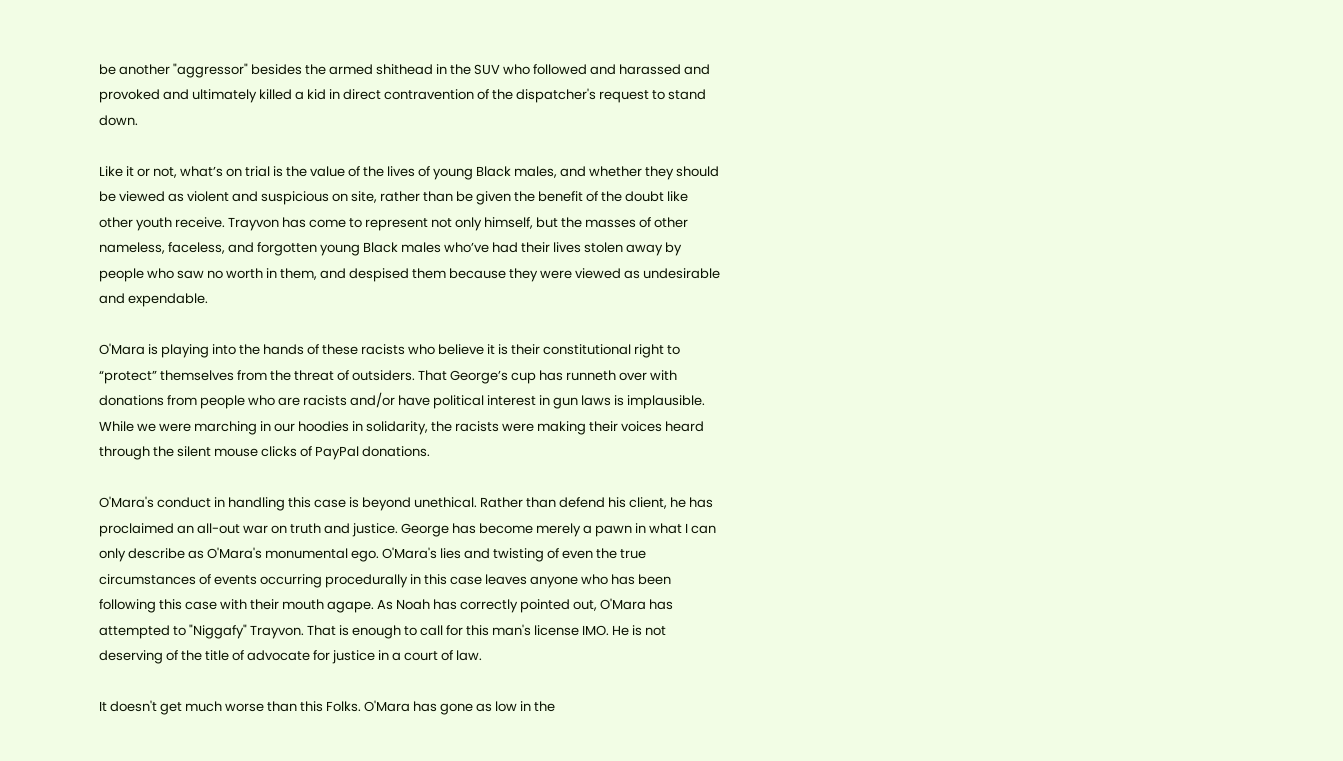be another "aggressor" besides the armed shithead in the SUV who followed and harassed and provoked and ultimately killed a kid in direct contravention of the dispatcher's request to stand down.

Like it or not, what’s on trial is the value of the lives of young Black males, and whether they should be viewed as violent and suspicious on site, rather than be given the benefit of the doubt like other youth receive. Trayvon has come to represent not only himself, but the masses of other nameless, faceless, and forgotten young Black males who’ve had their lives stolen away by people who saw no worth in them, and despised them because they were viewed as undesirable and expendable.

O'Mara is playing into the hands of these racists who believe it is their constitutional right to “protect” themselves from the threat of outsiders. That George’s cup has runneth over with donations from people who are racists and/or have political interest in gun laws is implausible. While we were marching in our hoodies in solidarity, the racists were making their voices heard through the silent mouse clicks of PayPal donations.

O'Mara's conduct in handling this case is beyond unethical. Rather than defend his client, he has proclaimed an all-out war on truth and justice. George has become merely a pawn in what I can only describe as O'Mara's monumental ego. O'Mara's lies and twisting of even the true circumstances of events occurring procedurally in this case leaves anyone who has been following this case with their mouth agape. As Noah has correctly pointed out, O'Mara has attempted to "Niggafy" Trayvon. That is enough to call for this man's license IMO. He is not deserving of the title of advocate for justice in a court of law.

It doesn't get much worse than this Folks. O'Mara has gone as low in the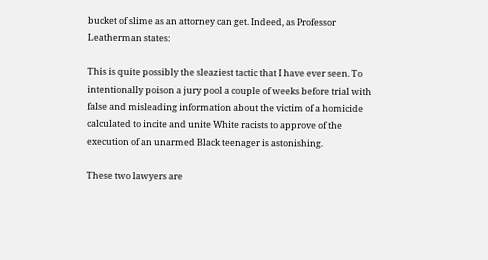bucket of slime as an attorney can get. Indeed, as Professor Leatherman states:

This is quite possibly the sleaziest tactic that I have ever seen. To intentionally poison a jury pool a couple of weeks before trial with false and misleading information about the victim of a homicide calculated to incite and unite White racists to approve of the execution of an unarmed Black teenager is astonishing.

These two lawyers are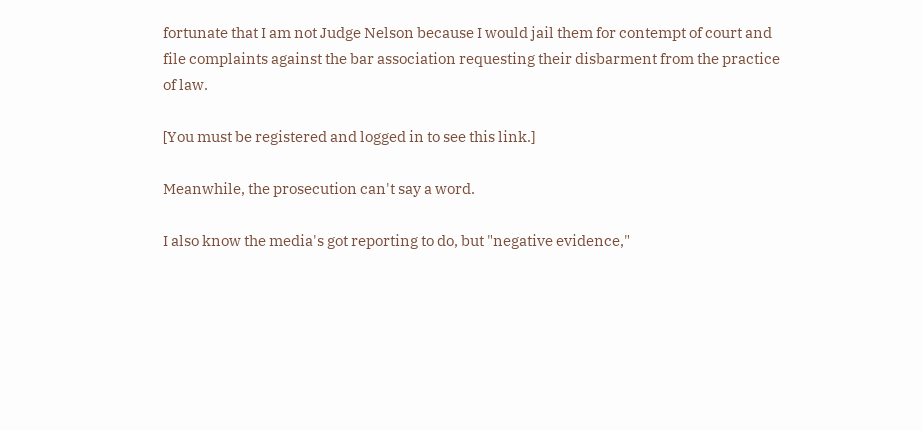fortunate that I am not Judge Nelson because I would jail them for contempt of court and file complaints against the bar association requesting their disbarment from the practice of law.

[You must be registered and logged in to see this link.]

Meanwhile, the prosecution can't say a word.

I also know the media's got reporting to do, but "negative evidence,"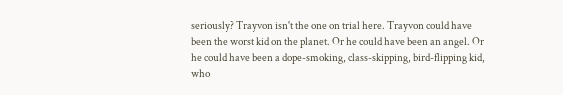seriously? Trayvon isn't the one on trial here. Trayvon could have been the worst kid on the planet. Or he could have been an angel. Or he could have been a dope-smoking, class-skipping, bird-flipping kid, who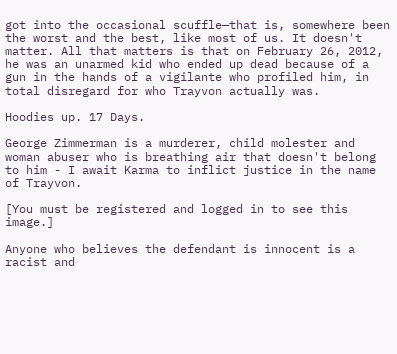got into the occasional scuffle—that is, somewhere been the worst and the best, like most of us. It doesn't matter. All that matters is that on February 26, 2012, he was an unarmed kid who ended up dead because of a gun in the hands of a vigilante who profiled him, in total disregard for who Trayvon actually was.

Hoodies up. 17 Days.

George Zimmerman is a murderer, child molester and woman abuser who is breathing air that doesn't belong to him - I await Karma to inflict justice in the name of Trayvon.

[You must be registered and logged in to see this image.]

Anyone who believes the defendant is innocent is a racist and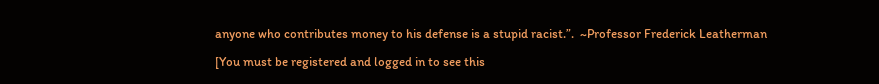anyone who contributes money to his defense is a stupid racist.”.  ~Professor Frederick Leatherman

[You must be registered and logged in to see this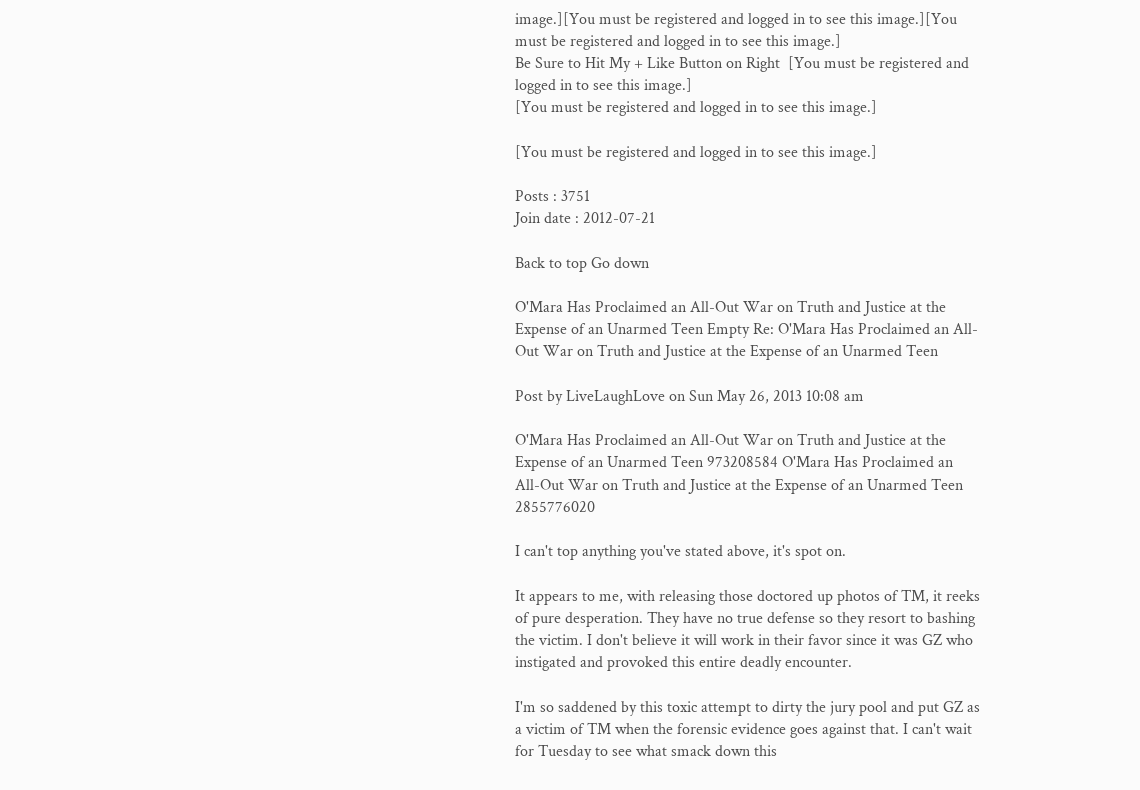image.][You must be registered and logged in to see this image.][You must be registered and logged in to see this image.]
Be Sure to Hit My + Like Button on Right  [You must be registered and logged in to see this image.]
[You must be registered and logged in to see this image.]

[You must be registered and logged in to see this image.]

Posts : 3751
Join date : 2012-07-21

Back to top Go down

O'Mara Has Proclaimed an All-Out War on Truth and Justice at the Expense of an Unarmed Teen Empty Re: O'Mara Has Proclaimed an All-Out War on Truth and Justice at the Expense of an Unarmed Teen

Post by LiveLaughLove on Sun May 26, 2013 10:08 am

O'Mara Has Proclaimed an All-Out War on Truth and Justice at the Expense of an Unarmed Teen 973208584 O'Mara Has Proclaimed an All-Out War on Truth and Justice at the Expense of an Unarmed Teen 2855776020

I can't top anything you've stated above, it's spot on.

It appears to me, with releasing those doctored up photos of TM, it reeks of pure desperation. They have no true defense so they resort to bashing the victim. I don't believe it will work in their favor since it was GZ who instigated and provoked this entire deadly encounter.

I'm so saddened by this toxic attempt to dirty the jury pool and put GZ as a victim of TM when the forensic evidence goes against that. I can't wait for Tuesday to see what smack down this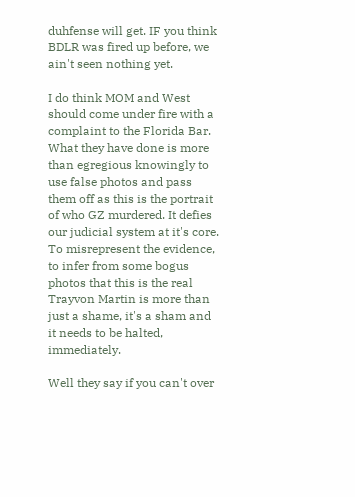duhfense will get. IF you think BDLR was fired up before, we ain't seen nothing yet.

I do think MOM and West should come under fire with a complaint to the Florida Bar. What they have done is more than egregious knowingly to use false photos and pass them off as this is the portrait of who GZ murdered. It defies our judicial system at it's core. To misrepresent the evidence, to infer from some bogus photos that this is the real Trayvon Martin is more than just a shame, it's a sham and it needs to be halted, immediately.

Well they say if you can't over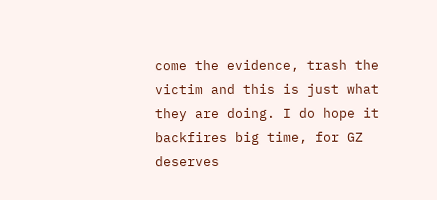come the evidence, trash the victim and this is just what they are doing. I do hope it backfires big time, for GZ deserves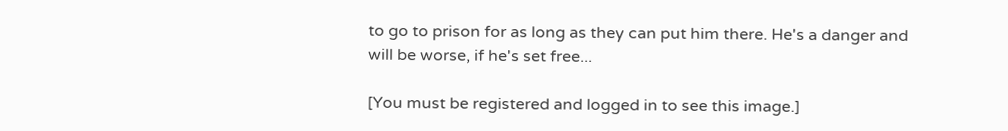to go to prison for as long as they can put him there. He's a danger and will be worse, if he's set free...

[You must be registered and logged in to see this image.]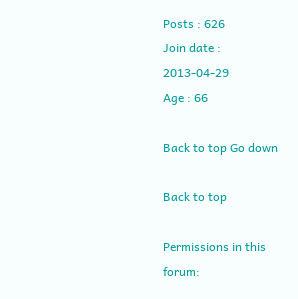Posts : 626
Join date : 2013-04-29
Age : 66

Back to top Go down

Back to top

Permissions in this forum: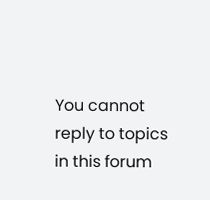You cannot reply to topics in this forum